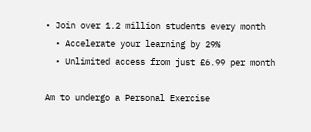• Join over 1.2 million students every month
  • Accelerate your learning by 29%
  • Unlimited access from just £6.99 per month

Am to undergo a Personal Exercise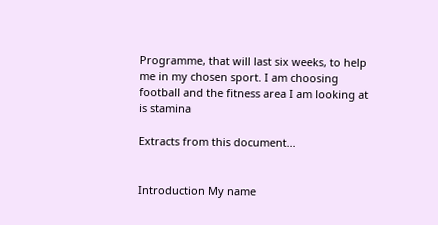Programme, that will last six weeks, to help me in my chosen sport. I am choosing football and the fitness area I am looking at is stamina

Extracts from this document...


Introduction My name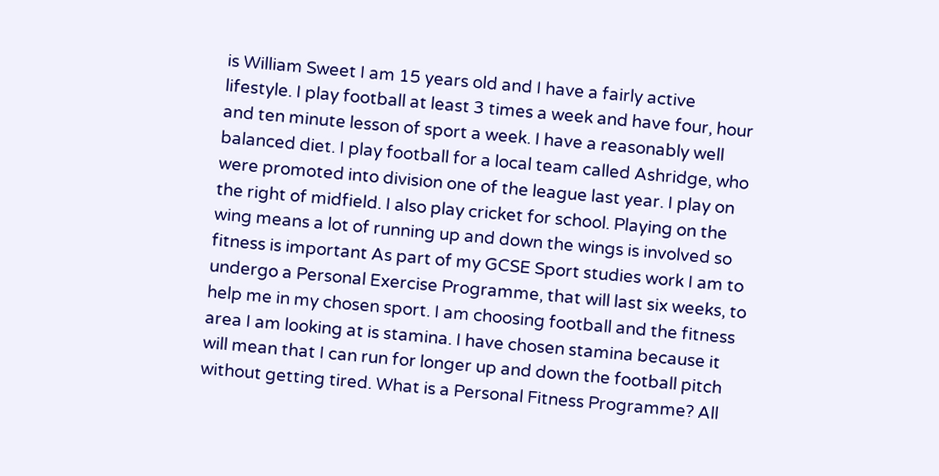is William Sweet I am 15 years old and I have a fairly active lifestyle. I play football at least 3 times a week and have four, hour and ten minute lesson of sport a week. I have a reasonably well balanced diet. I play football for a local team called Ashridge, who were promoted into division one of the league last year. I play on the right of midfield. I also play cricket for school. Playing on the wing means a lot of running up and down the wings is involved so fitness is important As part of my GCSE Sport studies work I am to undergo a Personal Exercise Programme, that will last six weeks, to help me in my chosen sport. I am choosing football and the fitness area I am looking at is stamina. I have chosen stamina because it will mean that I can run for longer up and down the football pitch without getting tired. What is a Personal Fitness Programme? All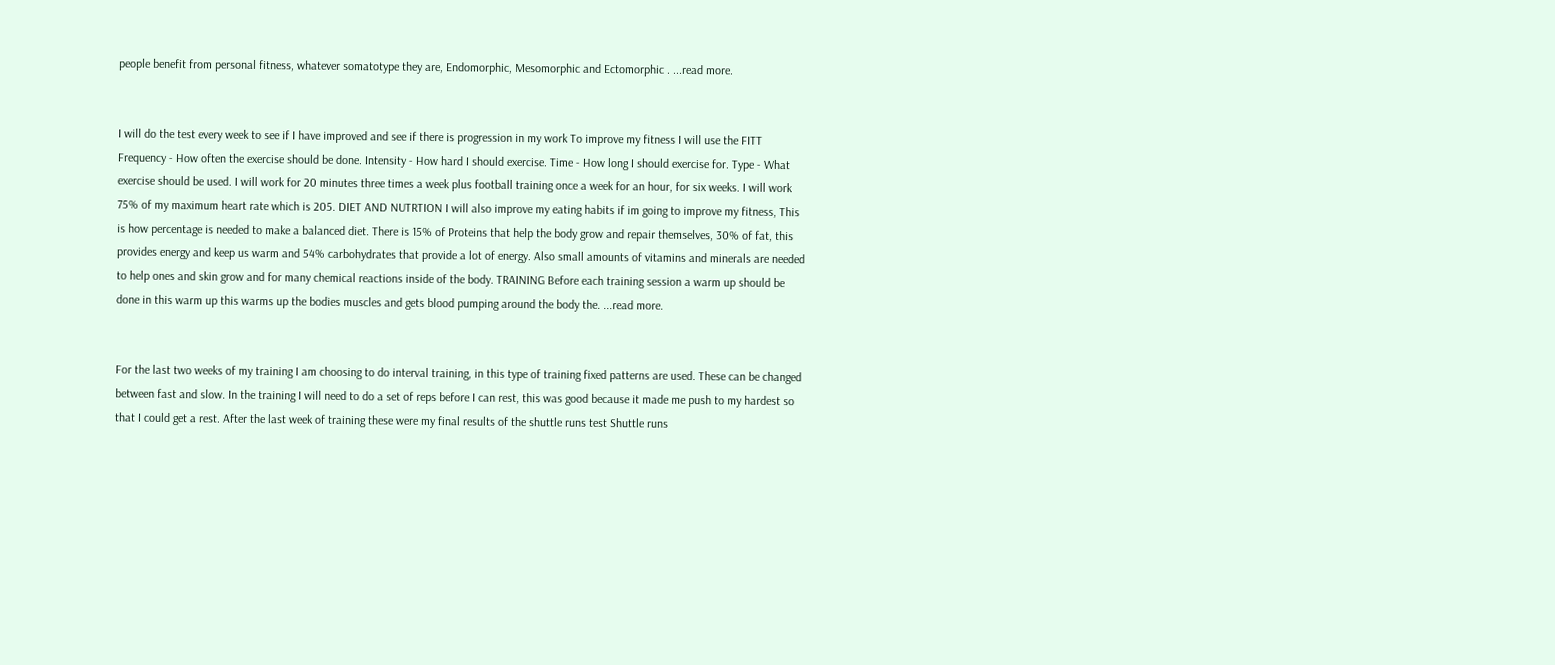people benefit from personal fitness, whatever somatotype they are, Endomorphic, Mesomorphic and Ectomorphic . ...read more.


I will do the test every week to see if I have improved and see if there is progression in my work To improve my fitness I will use the FITT Frequency - How often the exercise should be done. Intensity - How hard I should exercise. Time - How long I should exercise for. Type - What exercise should be used. I will work for 20 minutes three times a week plus football training once a week for an hour, for six weeks. I will work 75% of my maximum heart rate which is 205. DIET AND NUTRTION I will also improve my eating habits if im going to improve my fitness, This is how percentage is needed to make a balanced diet. There is 15% of Proteins that help the body grow and repair themselves, 30% of fat, this provides energy and keep us warm and 54% carbohydrates that provide a lot of energy. Also small amounts of vitamins and minerals are needed to help ones and skin grow and for many chemical reactions inside of the body. TRAINING Before each training session a warm up should be done in this warm up this warms up the bodies muscles and gets blood pumping around the body the. ...read more.


For the last two weeks of my training I am choosing to do interval training, in this type of training fixed patterns are used. These can be changed between fast and slow. In the training I will need to do a set of reps before I can rest, this was good because it made me push to my hardest so that I could get a rest. After the last week of training these were my final results of the shuttle runs test Shuttle runs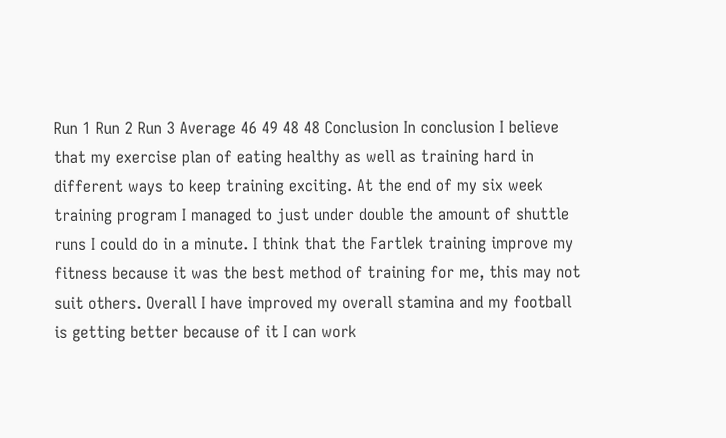Run 1 Run 2 Run 3 Average 46 49 48 48 Conclusion In conclusion I believe that my exercise plan of eating healthy as well as training hard in different ways to keep training exciting. At the end of my six week training program I managed to just under double the amount of shuttle runs I could do in a minute. I think that the Fartlek training improve my fitness because it was the best method of training for me, this may not suit others. Overall I have improved my overall stamina and my football is getting better because of it I can work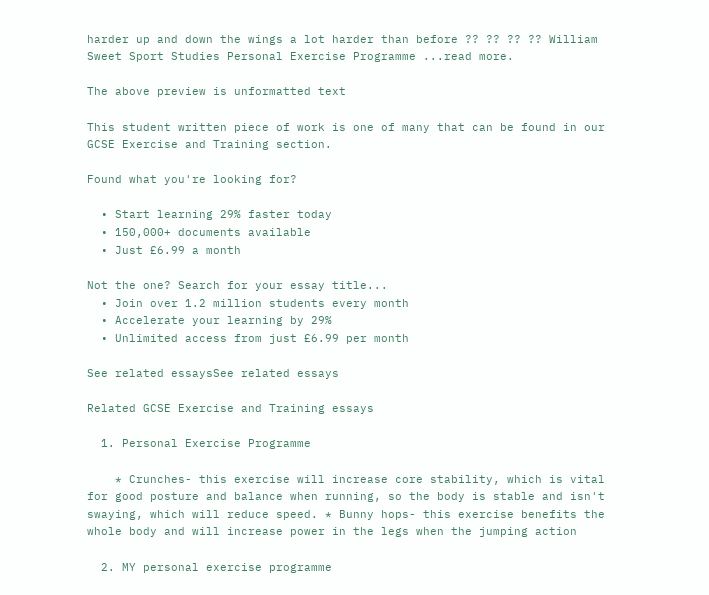harder up and down the wings a lot harder than before ?? ?? ?? ?? William Sweet Sport Studies Personal Exercise Programme ...read more.

The above preview is unformatted text

This student written piece of work is one of many that can be found in our GCSE Exercise and Training section.

Found what you're looking for?

  • Start learning 29% faster today
  • 150,000+ documents available
  • Just £6.99 a month

Not the one? Search for your essay title...
  • Join over 1.2 million students every month
  • Accelerate your learning by 29%
  • Unlimited access from just £6.99 per month

See related essaysSee related essays

Related GCSE Exercise and Training essays

  1. Personal Exercise Programme

    * Crunches- this exercise will increase core stability, which is vital for good posture and balance when running, so the body is stable and isn't swaying, which will reduce speed. * Bunny hops- this exercise benefits the whole body and will increase power in the legs when the jumping action

  2. MY personal exercise programme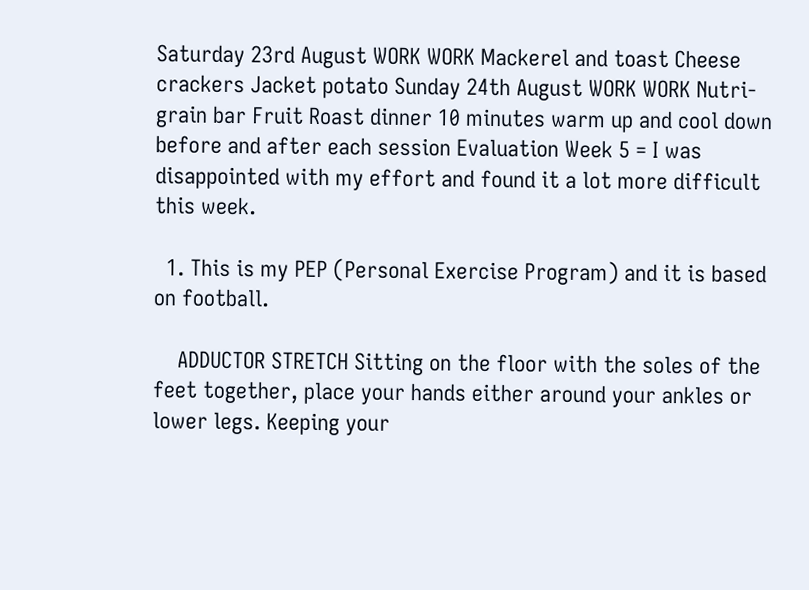Saturday 23rd August WORK WORK Mackerel and toast Cheese crackers Jacket potato Sunday 24th August WORK WORK Nutri-grain bar Fruit Roast dinner 10 minutes warm up and cool down before and after each session Evaluation Week 5 = I was disappointed with my effort and found it a lot more difficult this week.

  1. This is my PEP (Personal Exercise Program) and it is based on football.

    ADDUCTOR STRETCH Sitting on the floor with the soles of the feet together, place your hands either around your ankles or lower legs. Keeping your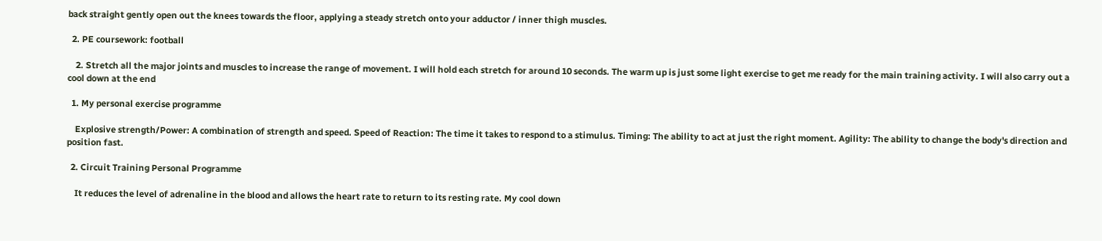back straight gently open out the knees towards the floor, applying a steady stretch onto your adductor / inner thigh muscles.

  2. PE coursework: football

    2. Stretch all the major joints and muscles to increase the range of movement. I will hold each stretch for around 10 seconds. The warm up is just some light exercise to get me ready for the main training activity. I will also carry out a cool down at the end

  1. My personal exercise programme

    Explosive strength/Power: A combination of strength and speed. Speed of Reaction: The time it takes to respond to a stimulus. Timing: The ability to act at just the right moment. Agility: The ability to change the body's direction and position fast.

  2. Circuit Training Personal Programme

    It reduces the level of adrenaline in the blood and allows the heart rate to return to its resting rate. My cool down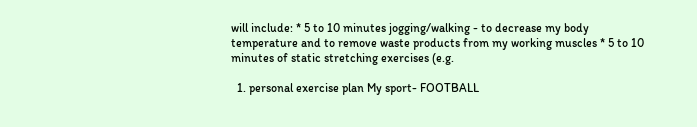will include: * 5 to 10 minutes jogging/walking - to decrease my body temperature and to remove waste products from my working muscles * 5 to 10 minutes of static stretching exercises (e.g.

  1. personal exercise plan My sport- FOOTBALL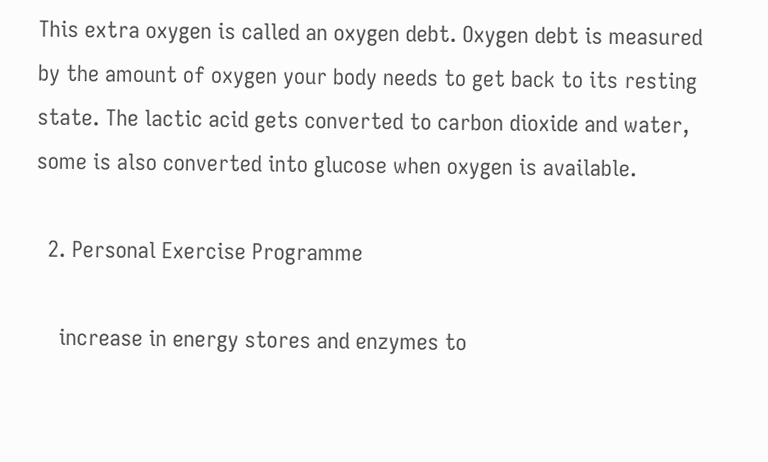This extra oxygen is called an oxygen debt. Oxygen debt is measured by the amount of oxygen your body needs to get back to its resting state. The lactic acid gets converted to carbon dioxide and water, some is also converted into glucose when oxygen is available.

  2. Personal Exercise Programme

    increase in energy stores and enzymes to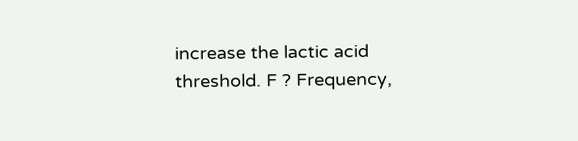increase the lactic acid threshold. F ? Frequency,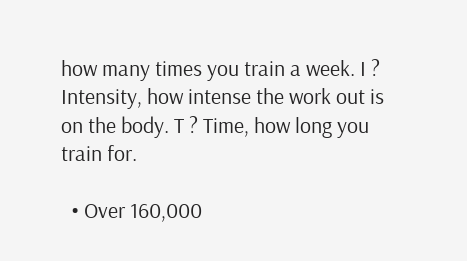how many times you train a week. I ? Intensity, how intense the work out is on the body. T ? Time, how long you train for.

  • Over 160,000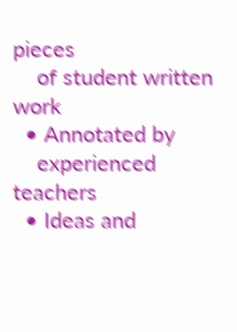pieces
    of student written work
  • Annotated by
    experienced teachers
  • Ideas and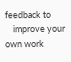feedback to
    improve your own work